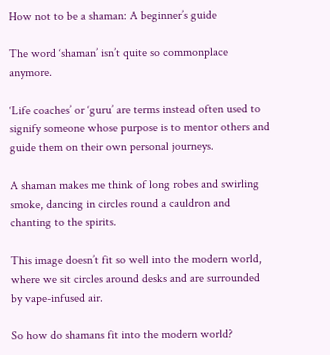How not to be a shaman: A beginner’s guide

The word ‘shaman’ isn’t quite so commonplace anymore.

‘Life coaches’ or ‘guru’ are terms instead often used to signify someone whose purpose is to mentor others and guide them on their own personal journeys.

A shaman makes me think of long robes and swirling smoke, dancing in circles round a cauldron and chanting to the spirits.

This image doesn’t fit so well into the modern world, where we sit circles around desks and are surrounded by vape-infused air.

So how do shamans fit into the modern world?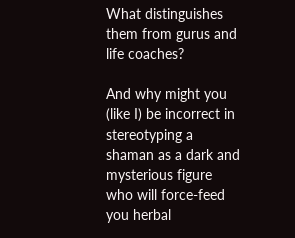What distinguishes them from gurus and life coaches?

And why might you (like I) be incorrect in stereotyping a shaman as a dark and mysterious figure who will force-feed you herbal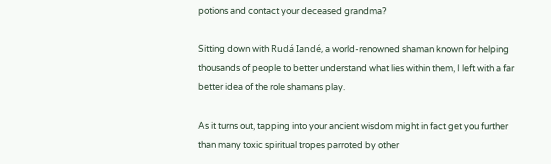potions and contact your deceased grandma?

Sitting down with Rudá Iandé, a world-renowned shaman known for helping thousands of people to better understand what lies within them, I left with a far better idea of the role shamans play.

As it turns out, tapping into your ancient wisdom might in fact get you further than many toxic spiritual tropes parroted by other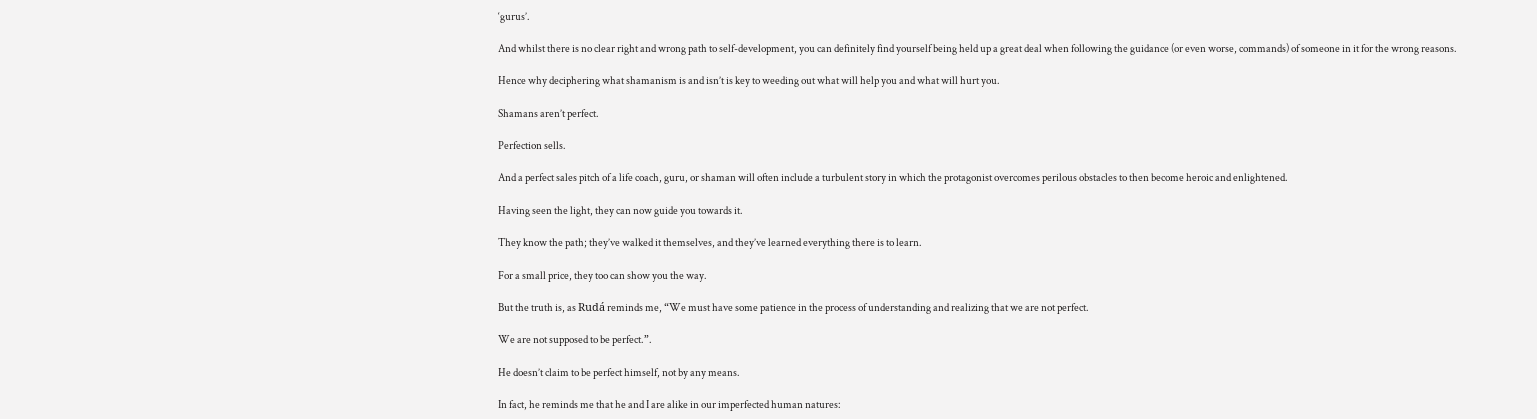‘gurus’.

And whilst there is no clear right and wrong path to self-development, you can definitely find yourself being held up a great deal when following the guidance (or even worse, commands) of someone in it for the wrong reasons.

Hence why deciphering what shamanism is and isn’t is key to weeding out what will help you and what will hurt you.

Shamans aren’t perfect.

Perfection sells.

And a perfect sales pitch of a life coach, guru, or shaman will often include a turbulent story in which the protagonist overcomes perilous obstacles to then become heroic and enlightened.

Having seen the light, they can now guide you towards it.

They know the path; they’ve walked it themselves, and they’ve learned everything there is to learn.

For a small price, they too can show you the way.

But the truth is, as Rudá reminds me, “We must have some patience in the process of understanding and realizing that we are not perfect.

We are not supposed to be perfect.”.

He doesn’t claim to be perfect himself, not by any means.

In fact, he reminds me that he and I are alike in our imperfected human natures: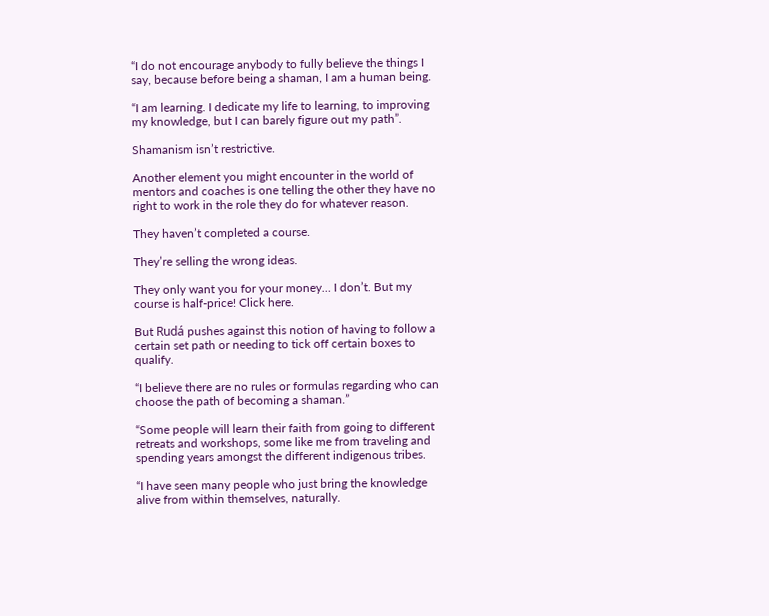“I do not encourage anybody to fully believe the things I say, because before being a shaman, I am a human being.

“I am learning. I dedicate my life to learning, to improving my knowledge, but I can barely figure out my path”.

Shamanism isn’t restrictive.

Another element you might encounter in the world of mentors and coaches is one telling the other they have no right to work in the role they do for whatever reason.

They haven’t completed a course.

They’re selling the wrong ideas.

They only want you for your money… I don’t. But my course is half-price! Click here.

But Rudá pushes against this notion of having to follow a certain set path or needing to tick off certain boxes to qualify.

“I believe there are no rules or formulas regarding who can choose the path of becoming a shaman.”

“Some people will learn their faith from going to different retreats and workshops, some like me from traveling and spending years amongst the different indigenous tribes.

“I have seen many people who just bring the knowledge alive from within themselves, naturally.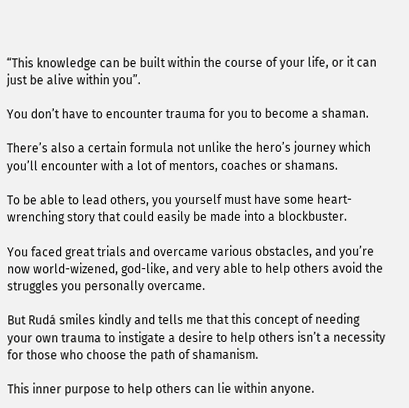“This knowledge can be built within the course of your life, or it can just be alive within you”.

You don’t have to encounter trauma for you to become a shaman.

There’s also a certain formula not unlike the hero’s journey which you’ll encounter with a lot of mentors, coaches or shamans.

To be able to lead others, you yourself must have some heart-wrenching story that could easily be made into a blockbuster.

You faced great trials and overcame various obstacles, and you’re now world-wizened, god-like, and very able to help others avoid the struggles you personally overcame.

But Rudá smiles kindly and tells me that this concept of needing your own trauma to instigate a desire to help others isn’t a necessity for those who choose the path of shamanism.

This inner purpose to help others can lie within anyone.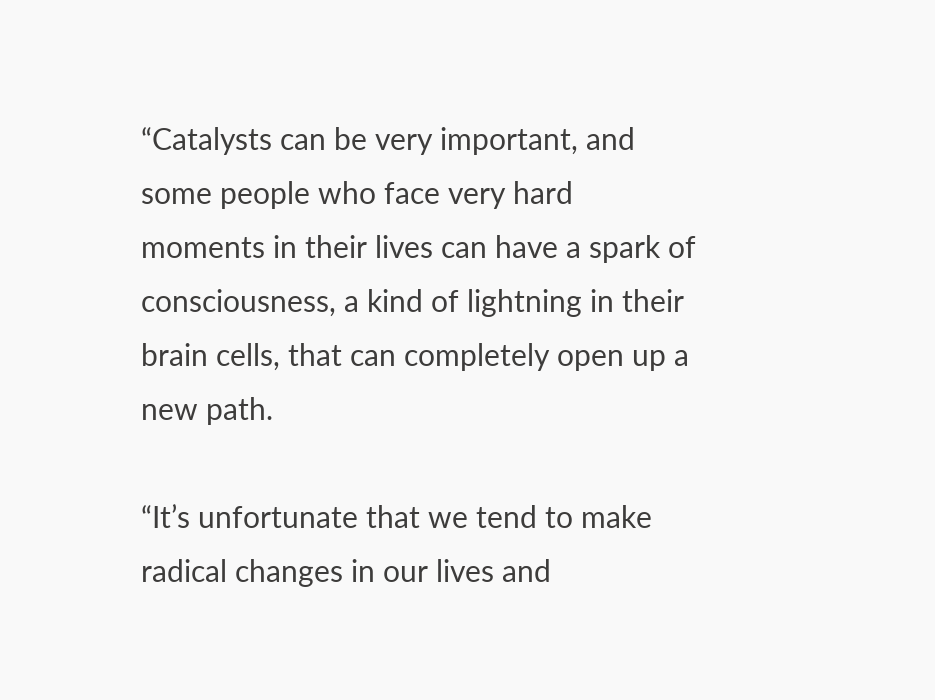“Catalysts can be very important, and some people who face very hard moments in their lives can have a spark of consciousness, a kind of lightning in their brain cells, that can completely open up a new path.

“It’s unfortunate that we tend to make radical changes in our lives and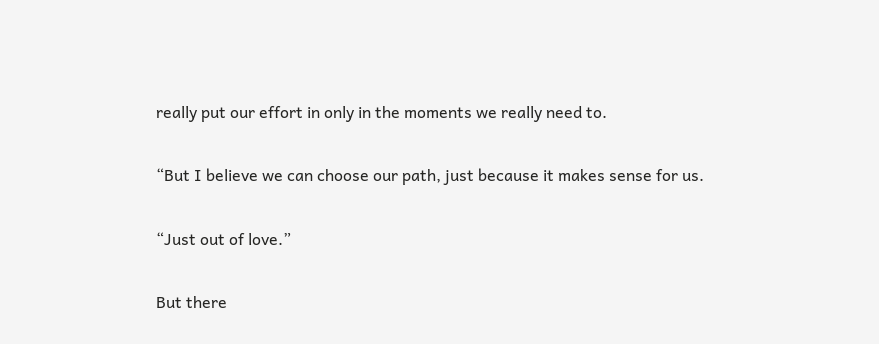really put our effort in only in the moments we really need to.

“But I believe we can choose our path, just because it makes sense for us.

“Just out of love.”

But there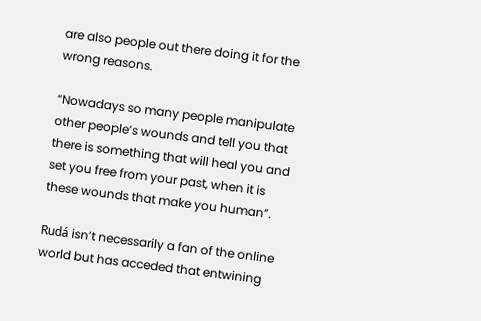are also people out there doing it for the wrong reasons.

“Nowadays so many people manipulate other people’s wounds and tell you that there is something that will heal you and set you free from your past, when it is these wounds that make you human”.

Rudá isn’t necessarily a fan of the online world but has acceded that entwining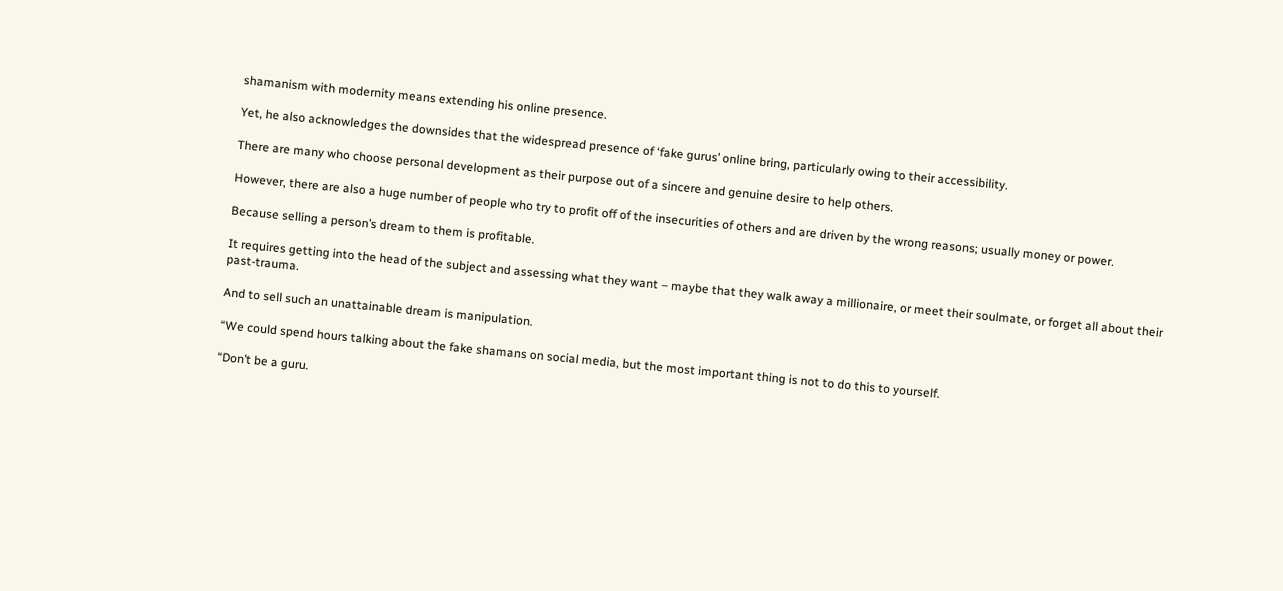shamanism with modernity means extending his online presence.

Yet, he also acknowledges the downsides that the widespread presence of ‘fake gurus’ online bring, particularly owing to their accessibility.

There are many who choose personal development as their purpose out of a sincere and genuine desire to help others.

However, there are also a huge number of people who try to profit off of the insecurities of others and are driven by the wrong reasons; usually money or power.

Because selling a person’s dream to them is profitable.

It requires getting into the head of the subject and assessing what they want – maybe that they walk away a millionaire, or meet their soulmate, or forget all about their past-trauma.

And to sell such an unattainable dream is manipulation.

“We could spend hours talking about the fake shamans on social media, but the most important thing is not to do this to yourself.

“Don’t be a guru.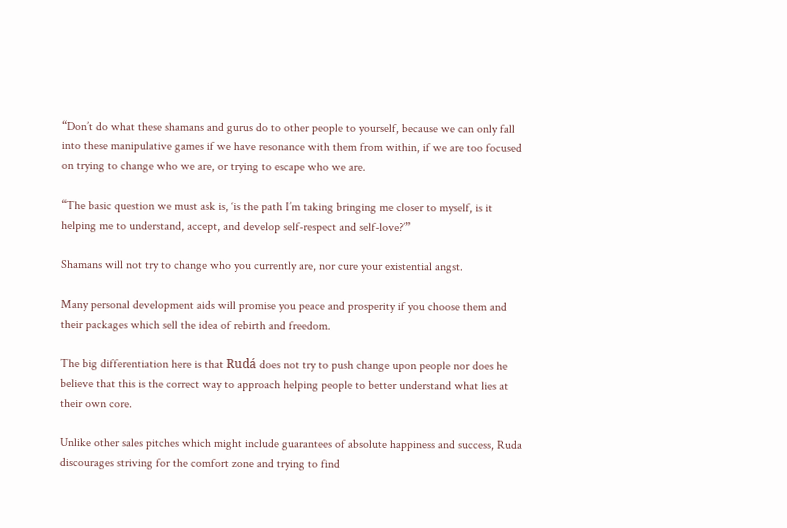“Don’t do what these shamans and gurus do to other people to yourself, because we can only fall into these manipulative games if we have resonance with them from within, if we are too focused on trying to change who we are, or trying to escape who we are.

“The basic question we must ask is, ‘is the path I’m taking bringing me closer to myself, is it helping me to understand, accept, and develop self-respect and self-love?’”

Shamans will not try to change who you currently are, nor cure your existential angst.

Many personal development aids will promise you peace and prosperity if you choose them and their packages which sell the idea of rebirth and freedom.

The big differentiation here is that Rudá does not try to push change upon people nor does he believe that this is the correct way to approach helping people to better understand what lies at their own core.

Unlike other sales pitches which might include guarantees of absolute happiness and success, Ruda discourages striving for the comfort zone and trying to find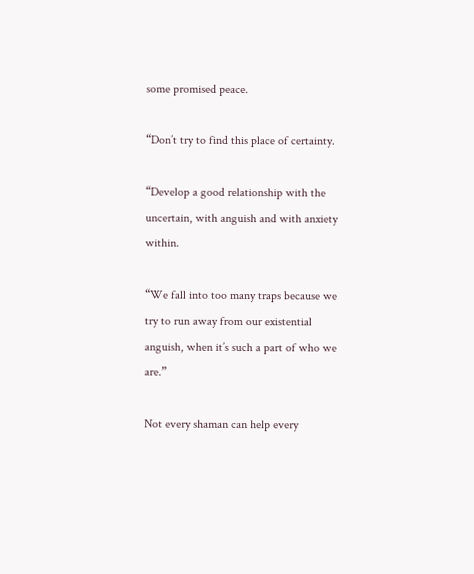some promised peace.

“Don’t try to find this place of certainty.

“Develop a good relationship with the uncertain, with anguish and with anxiety within.

“We fall into too many traps because we try to run away from our existential anguish, when it’s such a part of who we are.”

Not every shaman can help every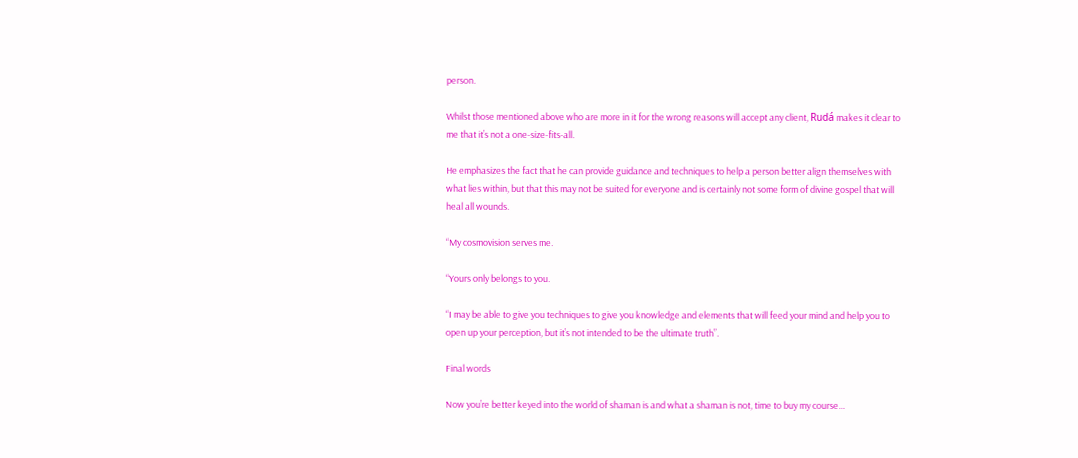person.

Whilst those mentioned above who are more in it for the wrong reasons will accept any client, Rudá makes it clear to me that it’s not a one-size-fits-all.

He emphasizes the fact that he can provide guidance and techniques to help a person better align themselves with what lies within, but that this may not be suited for everyone and is certainly not some form of divine gospel that will heal all wounds.

“My cosmovision serves me.

“Yours only belongs to you.

“I may be able to give you techniques to give you knowledge and elements that will feed your mind and help you to open up your perception, but it’s not intended to be the ultimate truth”.

Final words

Now you’re better keyed into the world of shaman is and what a shaman is not, time to buy my course…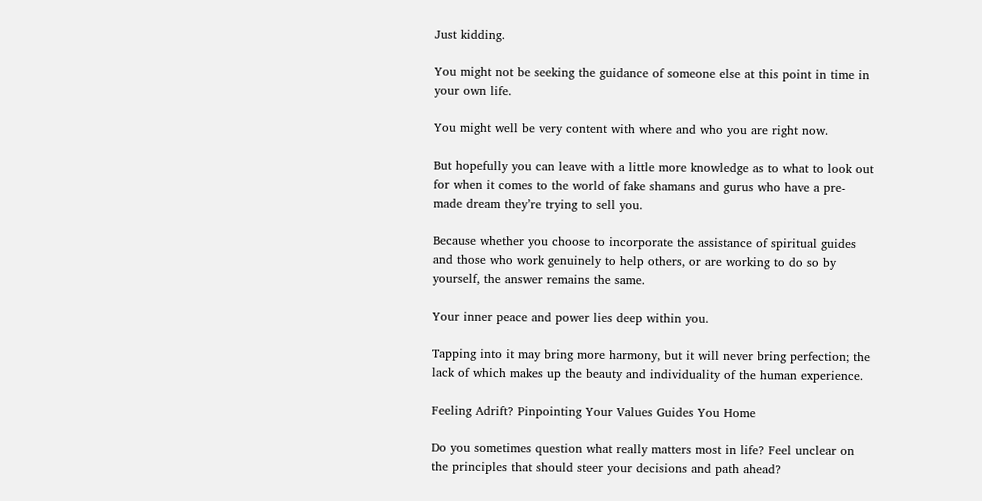Just kidding.

You might not be seeking the guidance of someone else at this point in time in your own life.

You might well be very content with where and who you are right now.

But hopefully you can leave with a little more knowledge as to what to look out for when it comes to the world of fake shamans and gurus who have a pre-made dream they’re trying to sell you.

Because whether you choose to incorporate the assistance of spiritual guides and those who work genuinely to help others, or are working to do so by yourself, the answer remains the same.

Your inner peace and power lies deep within you.

Tapping into it may bring more harmony, but it will never bring perfection; the lack of which makes up the beauty and individuality of the human experience.

Feeling Adrift? Pinpointing Your Values Guides You Home

Do you sometimes question what really matters most in life? Feel unclear on the principles that should steer your decisions and path ahead?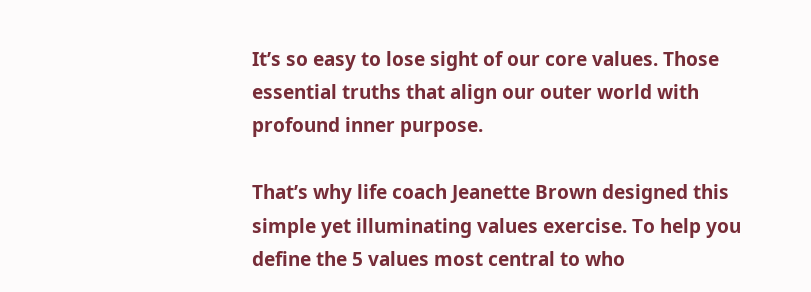It’s so easy to lose sight of our core values. Those essential truths that align our outer world with profound inner purpose.

That’s why life coach Jeanette Brown designed this simple yet illuminating values exercise. To help you define the 5 values most central to who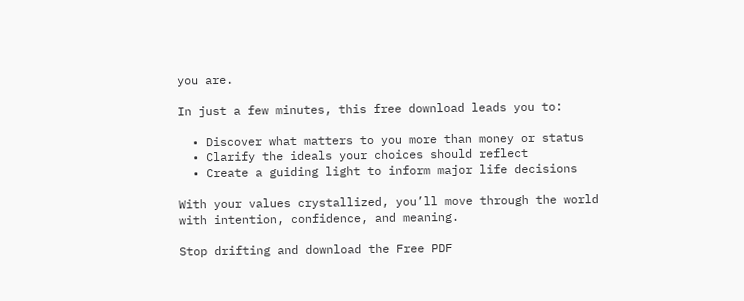you are.

In just a few minutes, this free download leads you to:

  • Discover what matters to you more than money or status
  • Clarify the ideals your choices should reflect
  • Create a guiding light to inform major life decisions

With your values crystallized, you’ll move through the world with intention, confidence, and meaning.

Stop drifting and download the Free PDF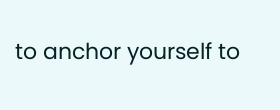to anchor yourself to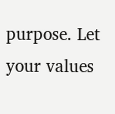purpose. Let your values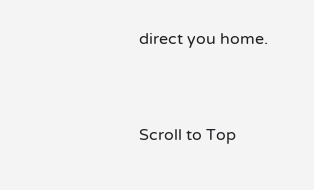direct you home.


Scroll to Top